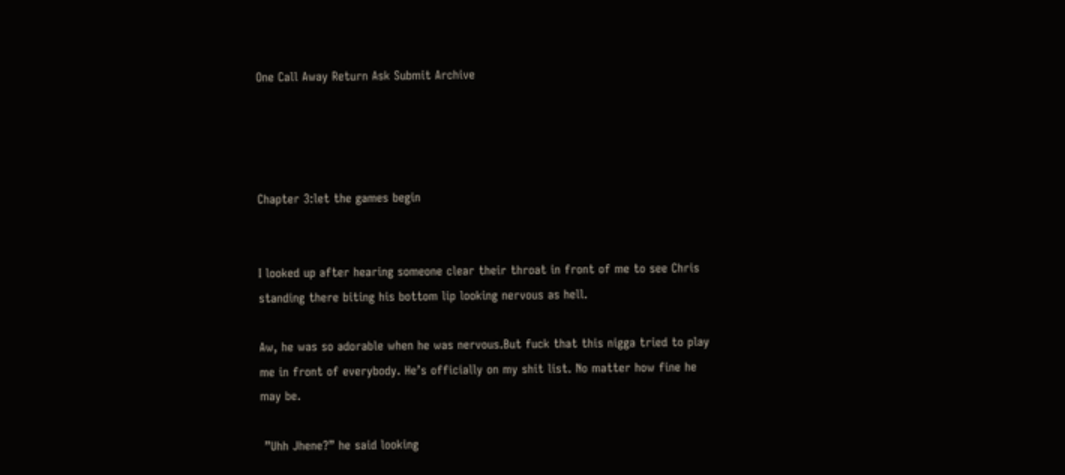One Call Away Return Ask Submit Archive




Chapter 3:let the games begin


I looked up after hearing someone clear their throat in front of me to see Chris standing there biting his bottom lip looking nervous as hell.

Aw, he was so adorable when he was nervous.But fuck that this nigga tried to play me in front of everybody. He’s officially on my shit list. No matter how fine he may be.

 ”Uhh Jhene?” he said looking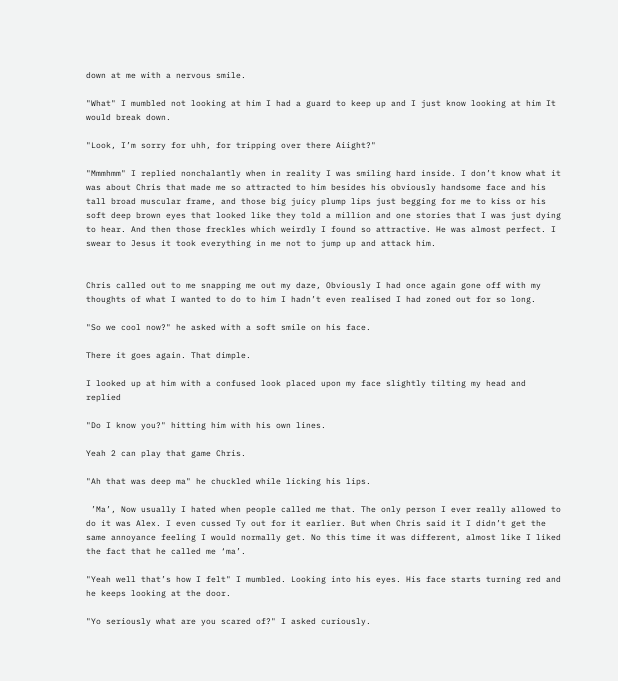down at me with a nervous smile.

"What" I mumbled not looking at him I had a guard to keep up and I just know looking at him It would break down.

"Look, I’m sorry for uhh, for tripping over there Aiight?"

"Mmmhmm" I replied nonchalantly when in reality I was smiling hard inside. I don’t know what it was about Chris that made me so attracted to him besides his obviously handsome face and his tall broad muscular frame, and those big juicy plump lips just begging for me to kiss or his soft deep brown eyes that looked like they told a million and one stories that I was just dying to hear. And then those freckles which weirdly I found so attractive. He was almost perfect. I swear to Jesus it took everything in me not to jump up and attack him.


Chris called out to me snapping me out my daze, Obviously I had once again gone off with my thoughts of what I wanted to do to him I hadn’t even realised I had zoned out for so long.

"So we cool now?" he asked with a soft smile on his face.

There it goes again. That dimple.

I looked up at him with a confused look placed upon my face slightly tilting my head and replied

"Do I know you?" hitting him with his own lines.

Yeah 2 can play that game Chris.

"Ah that was deep ma" he chuckled while licking his lips.

 ’Ma’, Now usually I hated when people called me that. The only person I ever really allowed to do it was Alex. I even cussed Ty out for it earlier. But when Chris said it I didn’t get the same annoyance feeling I would normally get. No this time it was different, almost like I liked the fact that he called me ‘ma’.

"Yeah well that’s how I felt" I mumbled. Looking into his eyes. His face starts turning red and he keeps looking at the door.

"Yo seriously what are you scared of?" I asked curiously.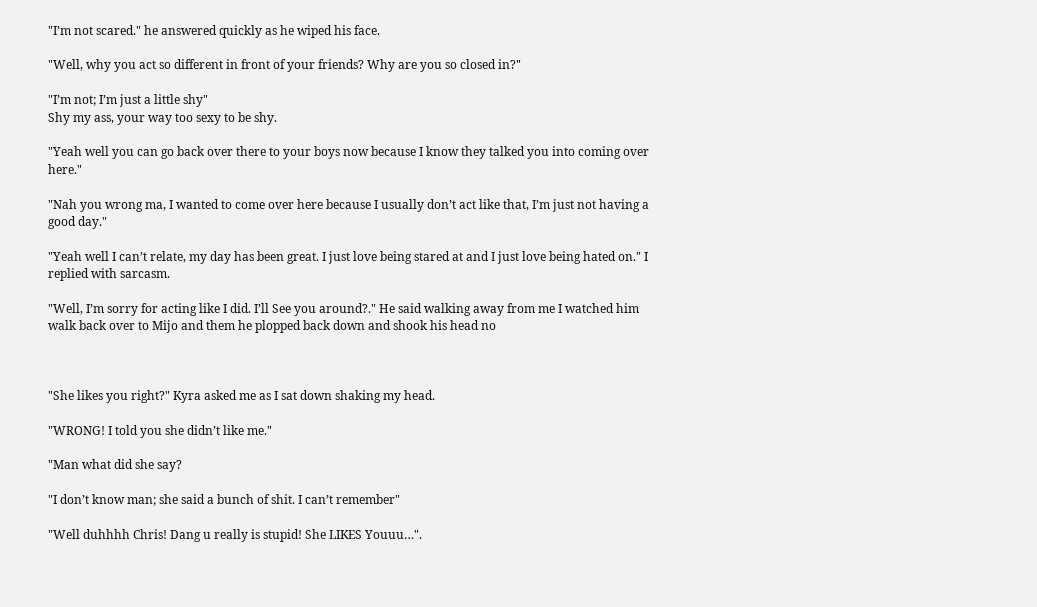"I’m not scared." he answered quickly as he wiped his face.

"Well, why you act so different in front of your friends? Why are you so closed in?"

"I’m not; I’m just a little shy"
Shy my ass, your way too sexy to be shy.

"Yeah well you can go back over there to your boys now because I know they talked you into coming over here."

"Nah you wrong ma, I wanted to come over here because I usually don’t act like that, I’m just not having a good day."

"Yeah well I can’t relate, my day has been great. I just love being stared at and I just love being hated on." I replied with sarcasm.

"Well, I’m sorry for acting like I did. I’ll See you around?." He said walking away from me I watched him walk back over to Mijo and them he plopped back down and shook his head no



"She likes you right?" Kyra asked me as I sat down shaking my head.

"WRONG! I told you she didn’t like me."

"Man what did she say?

"I don’t know man; she said a bunch of shit. I can’t remember"

"Well duhhhh Chris! Dang u really is stupid! She LIKES Youuu…".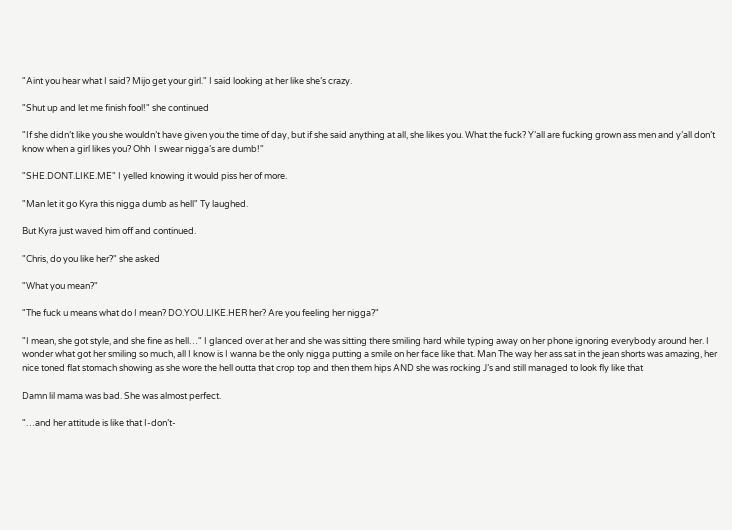"Aint you hear what I said? Mijo get your girl." I said looking at her like she’s crazy.

"Shut up and let me finish fool!" she continued

"If she didn’t like you she wouldn’t have given you the time of day, but if she said anything at all, she likes you. What the fuck? Y’all are fucking grown ass men and y’all don’t know when a girl likes you? Ohh  I swear nigga’s are dumb!"

"SHE.DONT.LIKE.ME" I yelled knowing it would piss her of more.

"Man let it go Kyra this nigga dumb as hell" Ty laughed.

But Kyra just waved him off and continued.

"Chris, do you like her?" she asked

"What you mean?"

"The fuck u means what do I mean? DO.YOU.LIKE.HER her? Are you feeling her nigga?"

"I mean, she got style, and she fine as hell…" I glanced over at her and she was sitting there smiling hard while typing away on her phone ignoring everybody around her. I wonder what got her smiling so much, all I know is I wanna be the only nigga putting a smile on her face like that. Man The way her ass sat in the jean shorts was amazing, her nice toned flat stomach showing as she wore the hell outta that crop top and then them hips AND she was rocking J’s and still managed to look fly like that

Damn lil mama was bad. She was almost perfect.

"…and her attitude is like that I-don’t-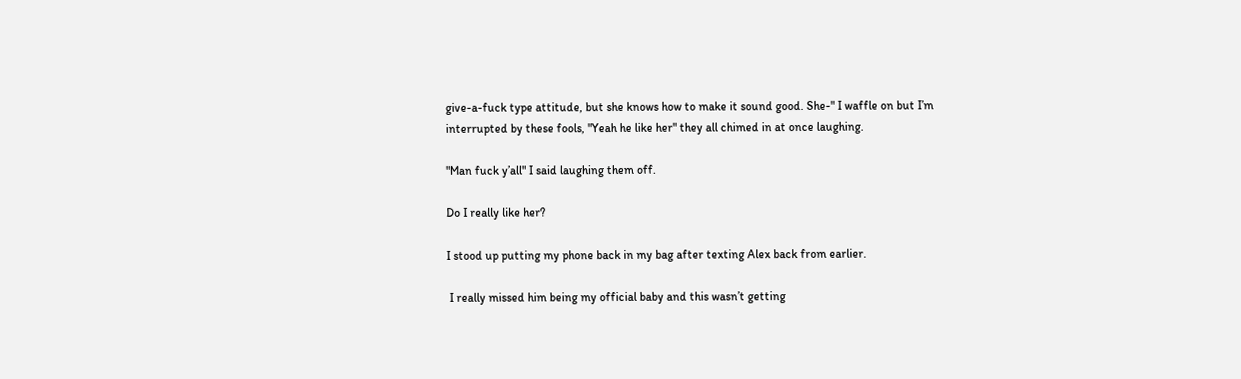give-a-fuck type attitude, but she knows how to make it sound good. She-" I waffle on but I’m interrupted by these fools, "Yeah he like her" they all chimed in at once laughing.

"Man fuck y’all" I said laughing them off.

Do I really like her?

I stood up putting my phone back in my bag after texting Alex back from earlier.

 I really missed him being my official baby and this wasn’t getting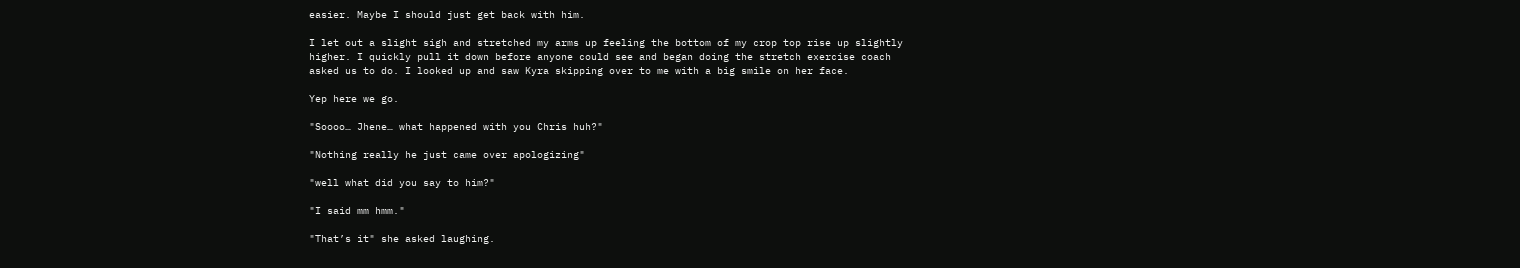easier. Maybe I should just get back with him.

I let out a slight sigh and stretched my arms up feeling the bottom of my crop top rise up slightly higher. I quickly pull it down before anyone could see and began doing the stretch exercise coach  asked us to do. I looked up and saw Kyra skipping over to me with a big smile on her face.

Yep here we go.

"Soooo… Jhene… what happened with you Chris huh?"

"Nothing really he just came over apologizing"

"well what did you say to him?"

"I said mm hmm."

"That’s it" she asked laughing.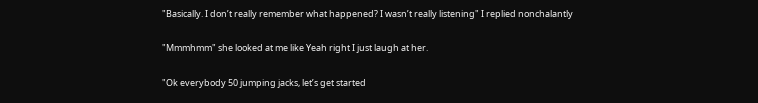"Basically. I don’t really remember what happened? I wasn’t really listening" I replied nonchalantly

"Mmmhmm" she looked at me like Yeah right I just laugh at her.

"Ok everybody 50 jumping jacks, let’s get started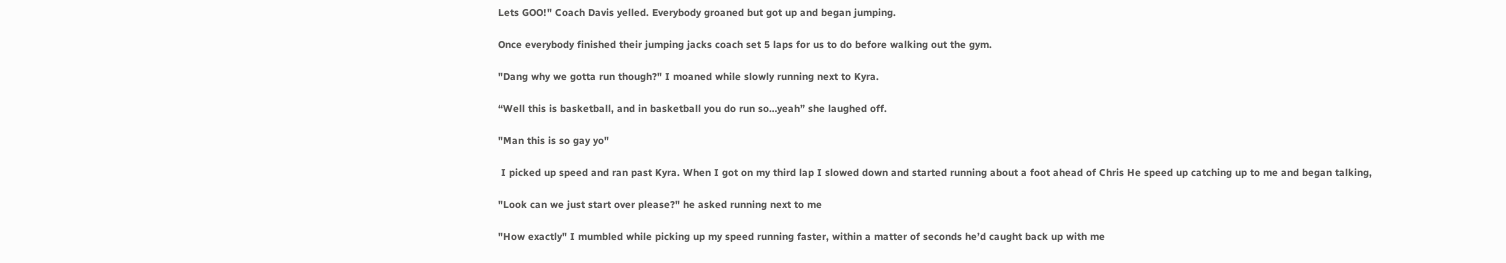Lets GOO!" Coach Davis yelled. Everybody groaned but got up and began jumping.

Once everybody finished their jumping jacks coach set 5 laps for us to do before walking out the gym.

"Dang why we gotta run though?" I moaned while slowly running next to Kyra.

“Well this is basketball, and in basketball you do run so…yeah” she laughed off.

"Man this is so gay yo"

 I picked up speed and ran past Kyra. When I got on my third lap I slowed down and started running about a foot ahead of Chris He speed up catching up to me and began talking,

"Look can we just start over please?" he asked running next to me

"How exactly" I mumbled while picking up my speed running faster, within a matter of seconds he’d caught back up with me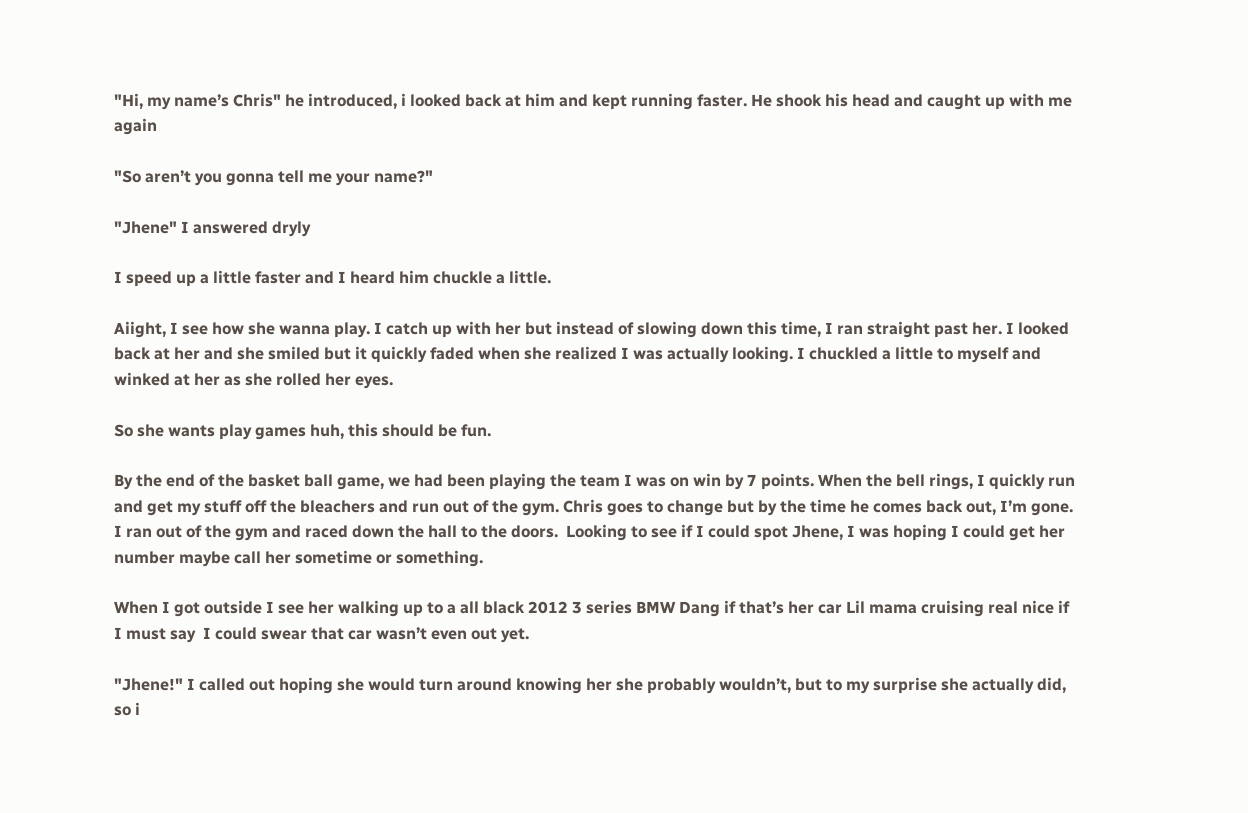"Hi, my name’s Chris" he introduced, i looked back at him and kept running faster. He shook his head and caught up with me again

"So aren’t you gonna tell me your name?"

"Jhene" I answered dryly

I speed up a little faster and I heard him chuckle a little.

Aiight, I see how she wanna play. I catch up with her but instead of slowing down this time, I ran straight past her. I looked back at her and she smiled but it quickly faded when she realized I was actually looking. I chuckled a little to myself and winked at her as she rolled her eyes.

So she wants play games huh, this should be fun.

By the end of the basket ball game, we had been playing the team I was on win by 7 points. When the bell rings, I quickly run and get my stuff off the bleachers and run out of the gym. Chris goes to change but by the time he comes back out, I’m gone.
I ran out of the gym and raced down the hall to the doors.  Looking to see if I could spot Jhene, I was hoping I could get her number maybe call her sometime or something.

When I got outside I see her walking up to a all black 2012 3 series BMW Dang if that’s her car Lil mama cruising real nice if I must say  I could swear that car wasn’t even out yet.

"Jhene!" I called out hoping she would turn around knowing her she probably wouldn’t, but to my surprise she actually did, so i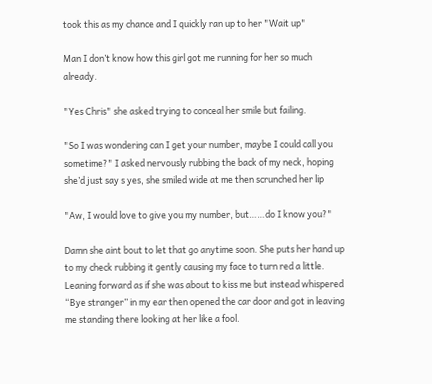took this as my chance and I quickly ran up to her "Wait up"

Man I don’t know how this girl got me running for her so much already.

"Yes Chris" she asked trying to conceal her smile but failing.

"So I was wondering can I get your number, maybe I could call you sometime?" I asked nervously rubbing the back of my neck, hoping she’d just say s yes, she smiled wide at me then scrunched her lip

"Aw, I would love to give you my number, but……do I know you?"

Damn she aint bout to let that go anytime soon. She puts her hand up to my check rubbing it gently causing my face to turn red a little. Leaning forward as if she was about to kiss me but instead whispered “Bye stranger” in my ear then opened the car door and got in leaving me standing there looking at her like a fool.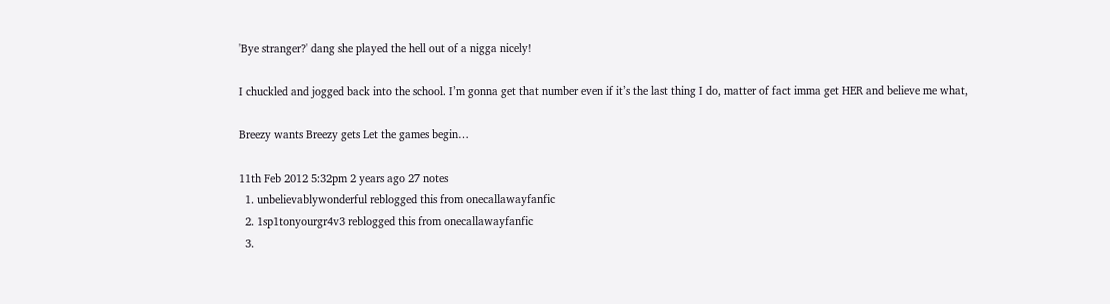'Bye stranger?' dang she played the hell out of a nigga nicely!

I chuckled and jogged back into the school. I’m gonna get that number even if it’s the last thing I do, matter of fact imma get HER and believe me what,

Breezy wants Breezy gets Let the games begin…

11th Feb 2012 5:32pm 2 years ago 27 notes
  1. unbelievablywonderful reblogged this from onecallawayfanfic
  2. 1sp1tonyourgr4v3 reblogged this from onecallawayfanfic
  3.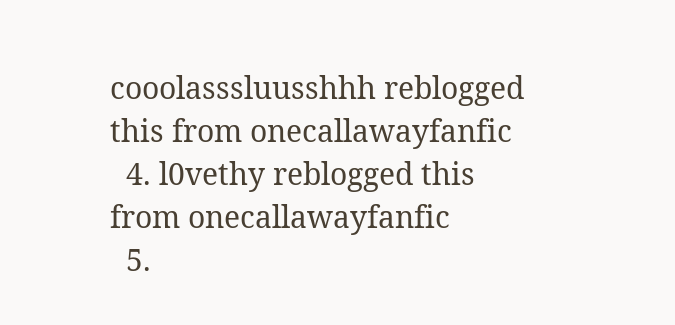cooolasssluusshhh reblogged this from onecallawayfanfic
  4. l0vethy reblogged this from onecallawayfanfic
  5.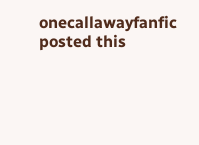onecallawayfanfic posted this